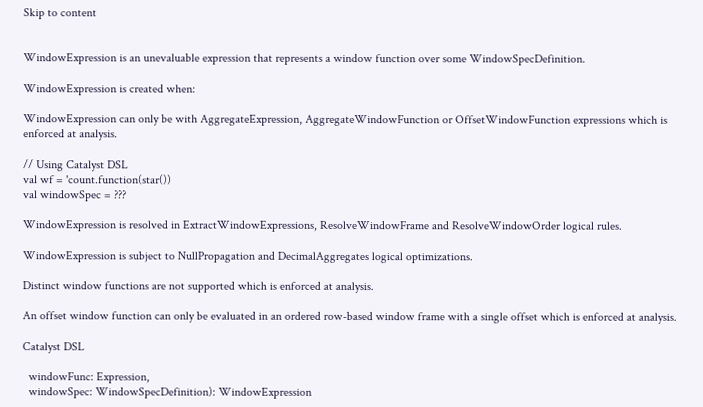Skip to content


WindowExpression is an unevaluable expression that represents a window function over some WindowSpecDefinition.

WindowExpression is created when:

WindowExpression can only be with AggregateExpression, AggregateWindowFunction or OffsetWindowFunction expressions which is enforced at analysis.

// Using Catalyst DSL
val wf = 'count.function(star())
val windowSpec = ???

WindowExpression is resolved in ExtractWindowExpressions, ResolveWindowFrame and ResolveWindowOrder logical rules.

WindowExpression is subject to NullPropagation and DecimalAggregates logical optimizations.

Distinct window functions are not supported which is enforced at analysis.

An offset window function can only be evaluated in an ordered row-based window frame with a single offset which is enforced at analysis.

Catalyst DSL

  windowFunc: Expression,
  windowSpec: WindowSpecDefinition): WindowExpression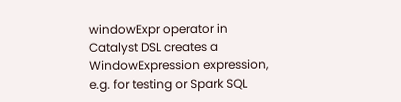windowExpr operator in Catalyst DSL creates a WindowExpression expression, e.g. for testing or Spark SQL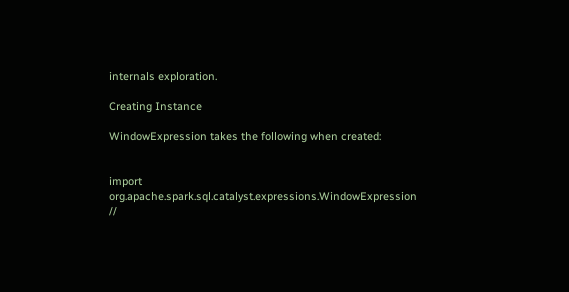internals exploration.

Creating Instance

WindowExpression takes the following when created:


import org.apache.spark.sql.catalyst.expressions.WindowExpression
//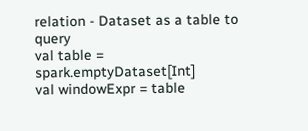relation - Dataset as a table to query
val table = spark.emptyDataset[Int]
val windowExpr = table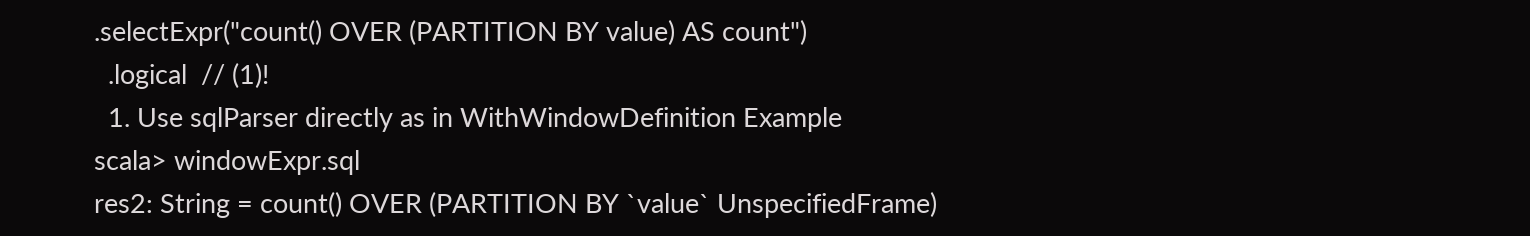.selectExpr("count() OVER (PARTITION BY value) AS count")
  .logical  // (1)!
  1. Use sqlParser directly as in WithWindowDefinition Example
scala> windowExpr.sql
res2: String = count() OVER (PARTITION BY `value` UnspecifiedFrame)